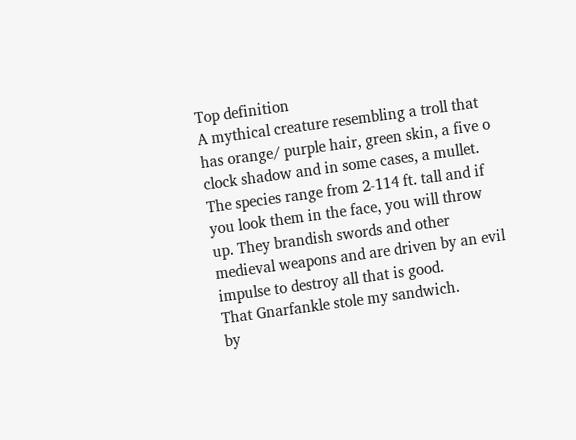Top definition
A mythical creature resembling a troll that has orange/ purple hair, green skin, a five o clock shadow and in some cases, a mullet. The species range from 2-114 ft. tall and if you look them in the face, you will throw up. They brandish swords and other medieval weapons and are driven by an evil impulse to destroy all that is good.
That Gnarfankle stole my sandwich.
by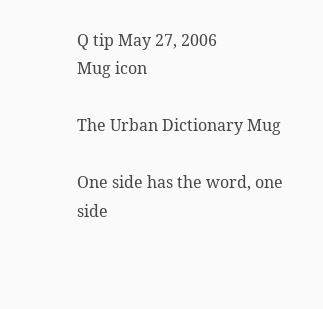Q tip May 27, 2006
Mug icon

The Urban Dictionary Mug

One side has the word, one side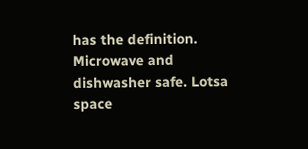has the definition. Microwave and dishwasher safe. Lotsa space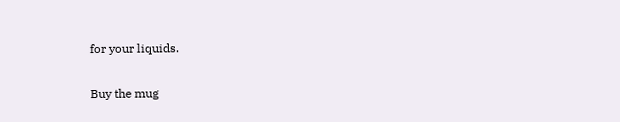for your liquids.

Buy the mug